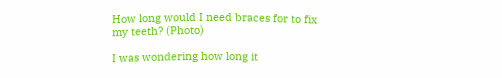How long would I need braces for to fix my teeth? (Photo)

I was wondering how long it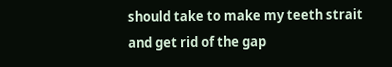should take to make my teeth strait and get rid of the gap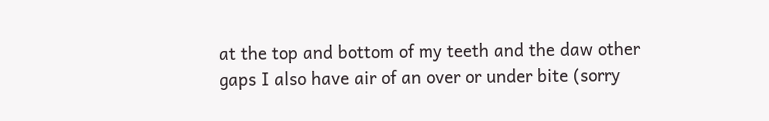at the top and bottom of my teeth and the daw other gaps I also have air of an over or under bite (sorry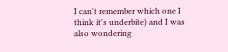I can't remember which one I think it's underbite) and I was also wondering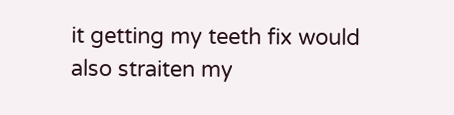it getting my teeth fix would also straiten my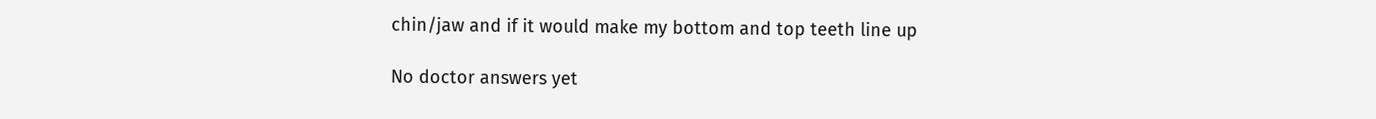chin/jaw and if it would make my bottom and top teeth line up

No doctor answers yet